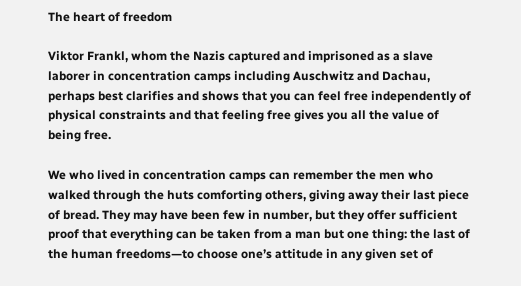The heart of freedom

Viktor Frankl, whom the Nazis captured and imprisoned as a slave laborer in concentration camps including Auschwitz and Dachau, perhaps best clarifies and shows that you can feel free independently of physical constraints and that feeling free gives you all the value of being free.

We who lived in concentration camps can remember the men who walked through the huts comforting others, giving away their last piece of bread. They may have been few in number, but they offer sufficient proof that everything can be taken from a man but one thing: the last of the human freedoms—to choose one’s attitude in any given set of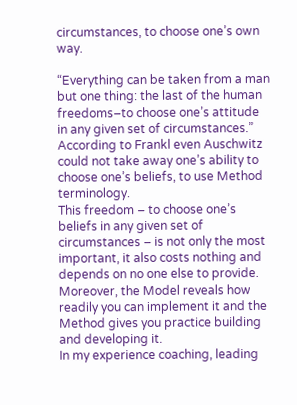circumstances, to choose one’s own way.

“Everything can be taken from a man but one thing: the last of the human freedoms–to choose one’s attitude in any given set of circumstances.” According to Frankl even Auschwitz could not take away one’s ability to choose one’s beliefs, to use Method terminology.
This freedom – to choose one’s beliefs in any given set of circumstances – is not only the most important, it also costs nothing and depends on no one else to provide. Moreover, the Model reveals how readily you can implement it and the Method gives you practice building and developing it.
In my experience coaching, leading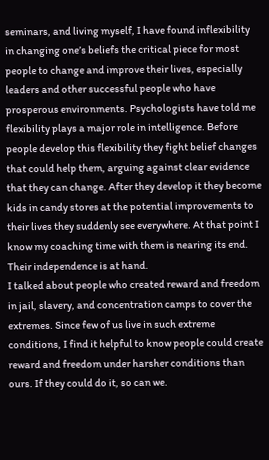seminars, and living myself, I have found inflexibility in changing one’s beliefs the critical piece for most people to change and improve their lives, especially leaders and other successful people who have prosperous environments. Psychologists have told me flexibility plays a major role in intelligence. Before people develop this flexibility they fight belief changes that could help them, arguing against clear evidence that they can change. After they develop it they become kids in candy stores at the potential improvements to their lives they suddenly see everywhere. At that point I know my coaching time with them is nearing its end. Their independence is at hand.
I talked about people who created reward and freedom in jail, slavery, and concentration camps to cover the extremes. Since few of us live in such extreme conditions, I find it helpful to know people could create reward and freedom under harsher conditions than ours. If they could do it, so can we.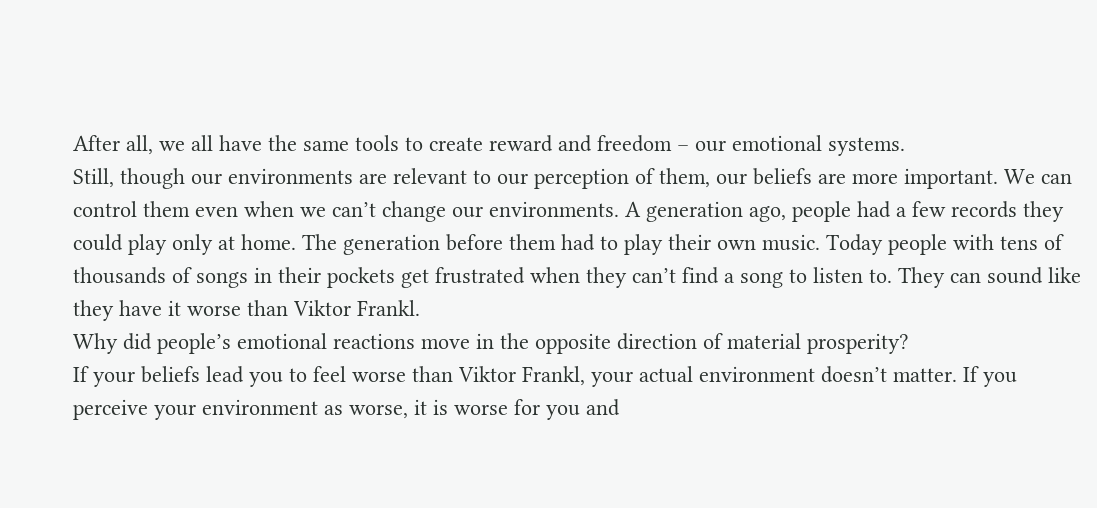After all, we all have the same tools to create reward and freedom – our emotional systems.
Still, though our environments are relevant to our perception of them, our beliefs are more important. We can control them even when we can’t change our environments. A generation ago, people had a few records they could play only at home. The generation before them had to play their own music. Today people with tens of thousands of songs in their pockets get frustrated when they can’t find a song to listen to. They can sound like they have it worse than Viktor Frankl.
Why did people’s emotional reactions move in the opposite direction of material prosperity?
If your beliefs lead you to feel worse than Viktor Frankl, your actual environment doesn’t matter. If you perceive your environment as worse, it is worse for you and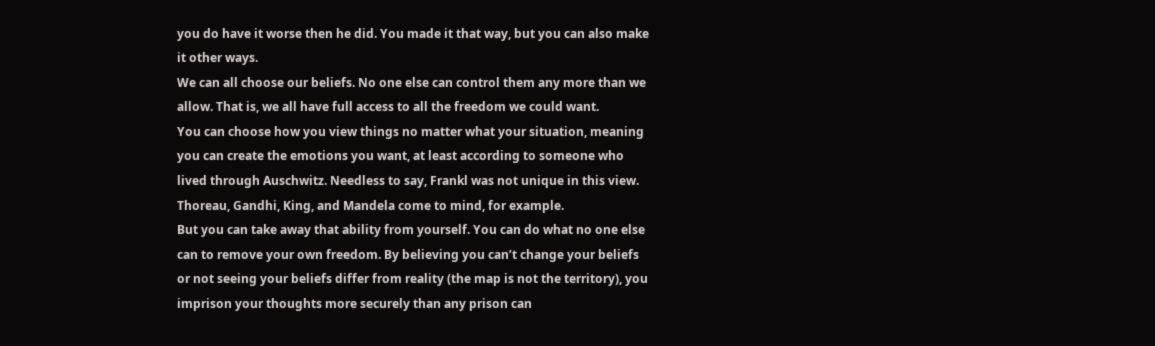you do have it worse then he did. You made it that way, but you can also make it other ways.
We can all choose our beliefs. No one else can control them any more than we allow. That is, we all have full access to all the freedom we could want.
You can choose how you view things no matter what your situation, meaning you can create the emotions you want, at least according to someone who lived through Auschwitz. Needless to say, Frankl was not unique in this view. Thoreau, Gandhi, King, and Mandela come to mind, for example.
But you can take away that ability from yourself. You can do what no one else can to remove your own freedom. By believing you can’t change your beliefs or not seeing your beliefs differ from reality (the map is not the territory), you imprison your thoughts more securely than any prison can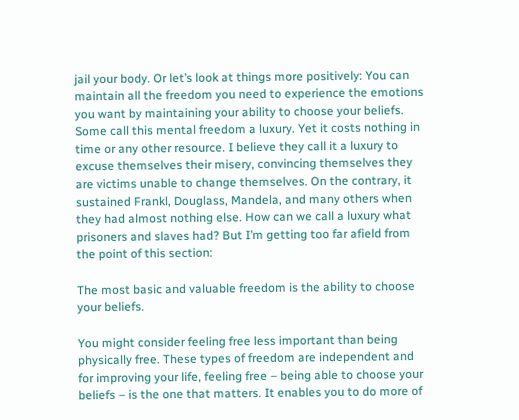jail your body. Or let’s look at things more positively: You can maintain all the freedom you need to experience the emotions you want by maintaining your ability to choose your beliefs.
Some call this mental freedom a luxury. Yet it costs nothing in time or any other resource. I believe they call it a luxury to excuse themselves their misery, convincing themselves they are victims unable to change themselves. On the contrary, it sustained Frankl, Douglass, Mandela, and many others when they had almost nothing else. How can we call a luxury what prisoners and slaves had? But I’m getting too far afield from the point of this section:

The most basic and valuable freedom is the ability to choose your beliefs.

You might consider feeling free less important than being physically free. These types of freedom are independent and for improving your life, feeling free – being able to choose your beliefs – is the one that matters. It enables you to do more of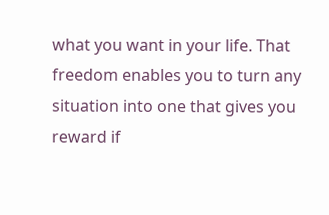what you want in your life. That freedom enables you to turn any situation into one that gives you reward if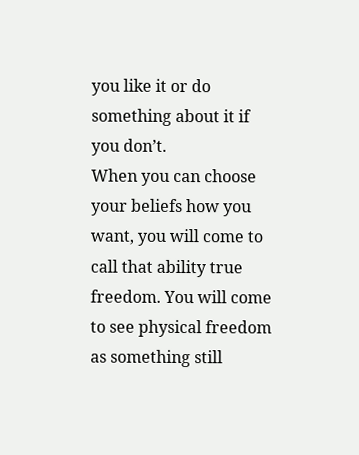you like it or do something about it if you don’t.
When you can choose your beliefs how you want, you will come to call that ability true freedom. You will come to see physical freedom as something still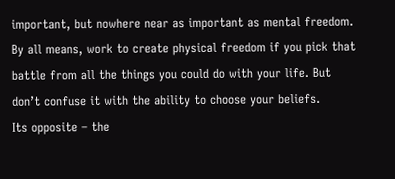important, but nowhere near as important as mental freedom. By all means, work to create physical freedom if you pick that battle from all the things you could do with your life. But don’t confuse it with the ability to choose your beliefs.
Its opposite – the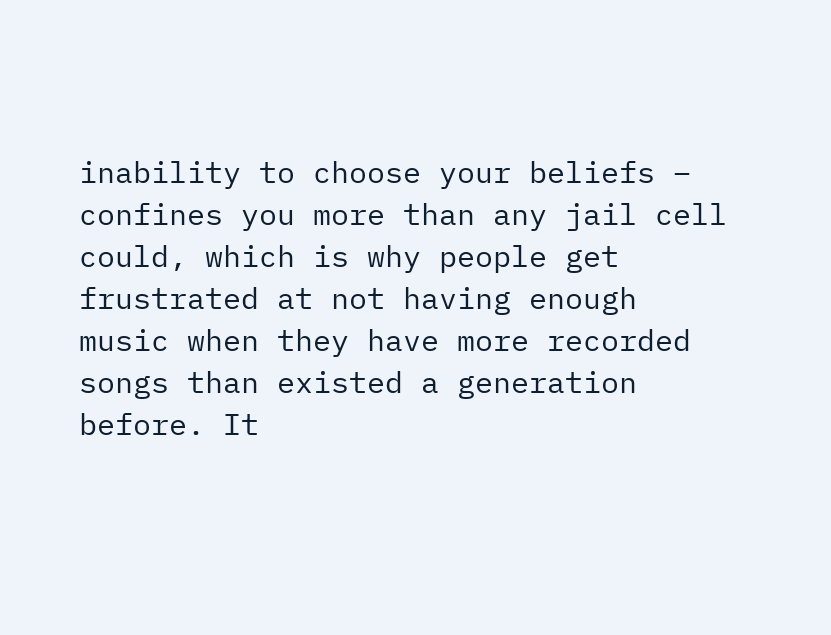inability to choose your beliefs – confines you more than any jail cell could, which is why people get frustrated at not having enough music when they have more recorded songs than existed a generation before. It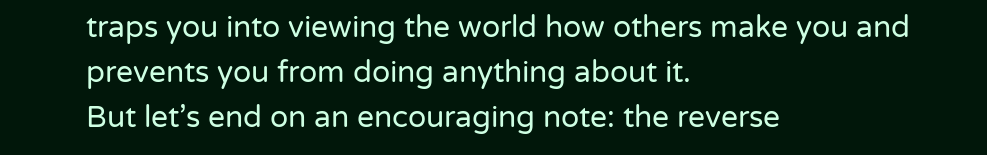traps you into viewing the world how others make you and prevents you from doing anything about it.
But let’s end on an encouraging note: the reverse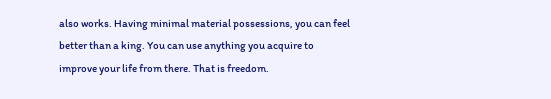also works. Having minimal material possessions, you can feel better than a king. You can use anything you acquire to improve your life from there. That is freedom.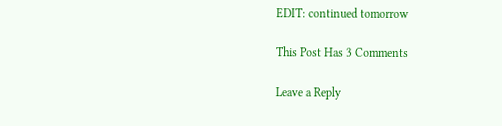EDIT: continued tomorrow

This Post Has 3 Comments

Leave a Reply